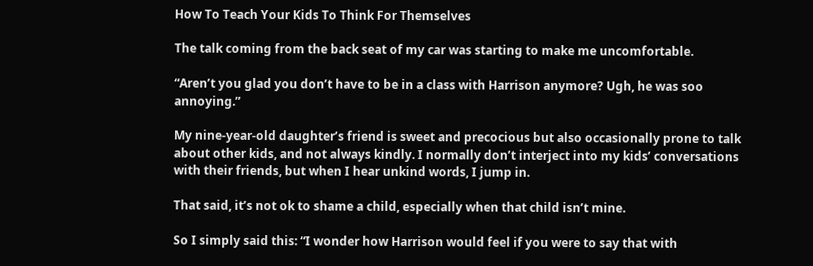How To Teach Your Kids To Think For Themselves

The talk coming from the back seat of my car was starting to make me uncomfortable.

“Aren’t you glad you don’t have to be in a class with Harrison anymore? Ugh, he was soo annoying.”

My nine-year-old daughter’s friend is sweet and precocious but also occasionally prone to talk about other kids, and not always kindly. I normally don’t interject into my kids’ conversations with their friends, but when I hear unkind words, I jump in.

That said, it’s not ok to shame a child, especially when that child isn’t mine.

So I simply said this: “I wonder how Harrison would feel if you were to say that with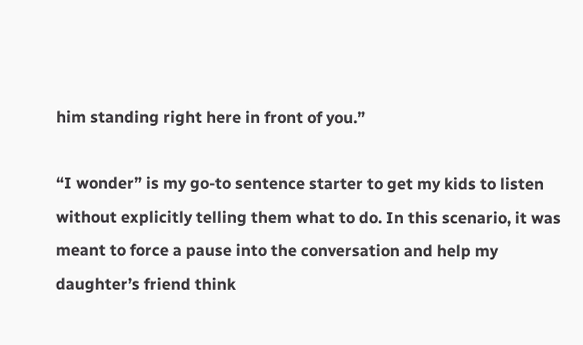him standing right here in front of you.”

“I wonder” is my go-to sentence starter to get my kids to listen without explicitly telling them what to do. In this scenario, it was meant to force a pause into the conversation and help my daughter’s friend think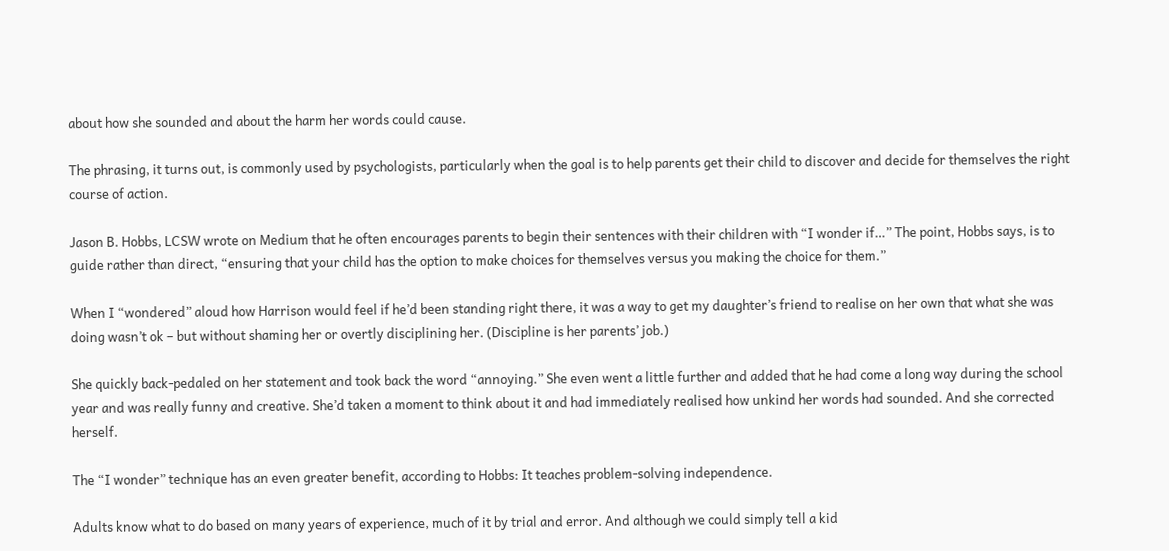about how she sounded and about the harm her words could cause.

The phrasing, it turns out, is commonly used by psychologists, particularly when the goal is to help parents get their child to discover and decide for themselves the right course of action.

Jason B. Hobbs, LCSW wrote on Medium that he often encourages parents to begin their sentences with their children with “I wonder if…” The point, Hobbs says, is to guide rather than direct, “ensuring that your child has the option to make choices for themselves versus you making the choice for them.”

When I “wondered” aloud how Harrison would feel if he’d been standing right there, it was a way to get my daughter’s friend to realise on her own that what she was doing wasn’t ok – but without shaming her or overtly disciplining her. (Discipline is her parents’ job.)

She quickly back-pedaled on her statement and took back the word “annoying.” She even went a little further and added that he had come a long way during the school year and was really funny and creative. She’d taken a moment to think about it and had immediately realised how unkind her words had sounded. And she corrected herself.

The “I wonder” technique has an even greater benefit, according to Hobbs: It teaches problem-solving independence.

Adults know what to do based on many years of experience, much of it by trial and error. And although we could simply tell a kid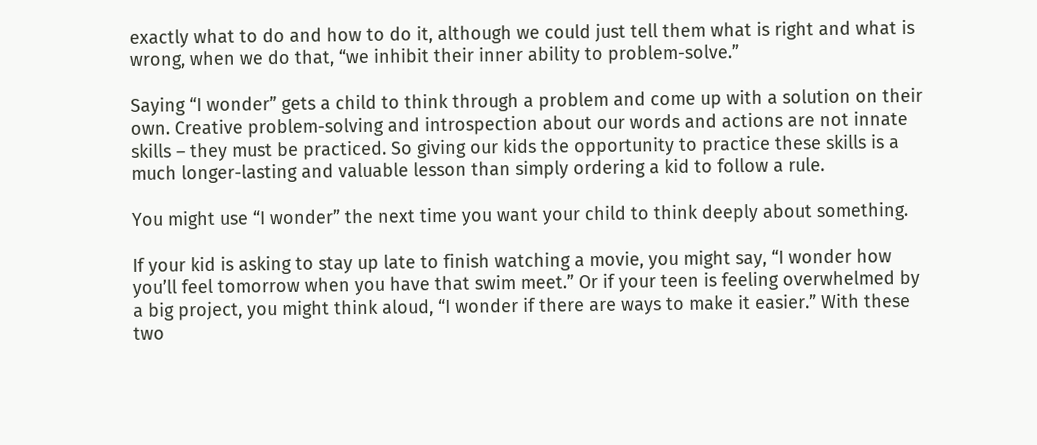exactly what to do and how to do it, although we could just tell them what is right and what is wrong, when we do that, “we inhibit their inner ability to problem-solve.”

Saying “I wonder” gets a child to think through a problem and come up with a solution on their own. Creative problem-solving and introspection about our words and actions are not innate skills – they must be practiced. So giving our kids the opportunity to practice these skills is a much longer-lasting and valuable lesson than simply ordering a kid to follow a rule.

You might use “I wonder” the next time you want your child to think deeply about something.

If your kid is asking to stay up late to finish watching a movie, you might say, “I wonder how you’ll feel tomorrow when you have that swim meet.” Or if your teen is feeling overwhelmed by a big project, you might think aloud, “I wonder if there are ways to make it easier.” With these two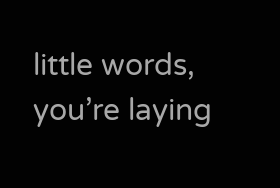little words, you’re laying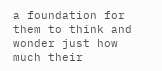a foundation for them to think and wonder just how much their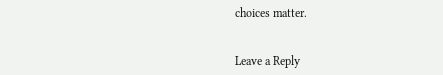choices matter.


Leave a Reply